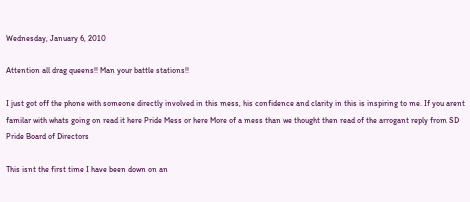Wednesday, January 6, 2010

Attention all drag queens!! Man your battle stations!!

I just got off the phone with someone directly involved in this mess, his confidence and clarity in this is inspiring to me. If you arent familar with whats going on read it here Pride Mess or here More of a mess than we thought then read of the arrogant reply from SD Pride Board of Directors

This isnt the first time I have been down on an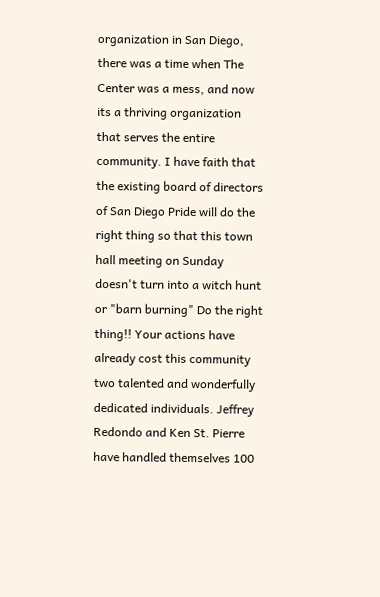organization in San Diego, there was a time when The Center was a mess, and now its a thriving organization that serves the entire community. I have faith that the existing board of directors of San Diego Pride will do the right thing so that this town hall meeting on Sunday doesn't turn into a witch hunt or "barn burning" Do the right thing!! Your actions have already cost this community two talented and wonderfully dedicated individuals. Jeffrey Redondo and Ken St. Pierre have handled themselves 100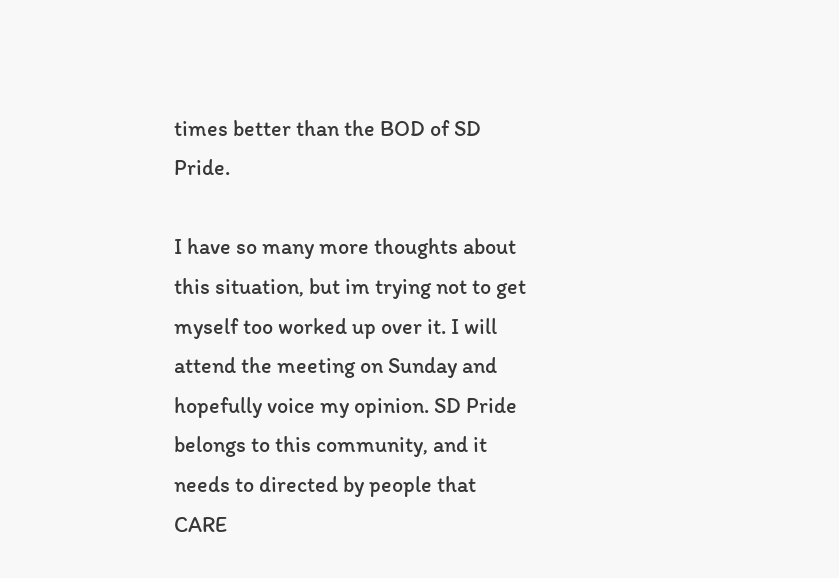times better than the BOD of SD Pride.

I have so many more thoughts about this situation, but im trying not to get myself too worked up over it. I will attend the meeting on Sunday and hopefully voice my opinion. SD Pride belongs to this community, and it needs to directed by people that CARE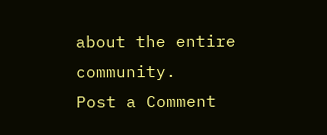about the entire community.
Post a Comment